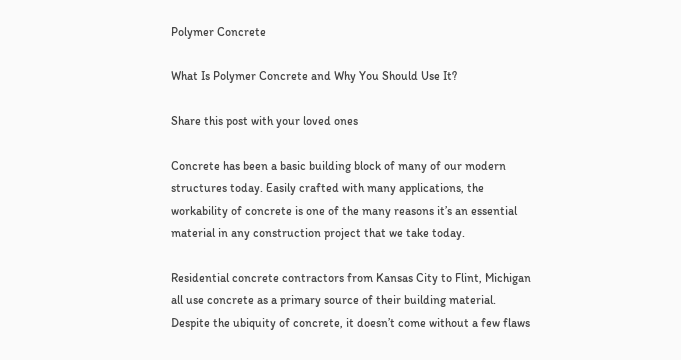Polymer Concrete

What Is Polymer Concrete and Why You Should Use It?

Share this post with your loved ones

Concrete has been a basic building block of many of our modern structures today. Easily crafted with many applications, the workability of concrete is one of the many reasons it’s an essential material in any construction project that we take today.

Residential concrete contractors from Kansas City to Flint, Michigan all use concrete as a primary source of their building material. Despite the ubiquity of concrete, it doesn’t come without a few flaws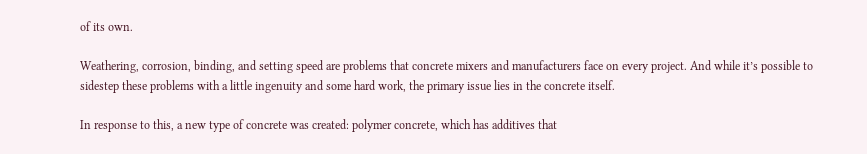of its own.

Weathering, corrosion, binding, and setting speed are problems that concrete mixers and manufacturers face on every project. And while it’s possible to sidestep these problems with a little ingenuity and some hard work, the primary issue lies in the concrete itself.

In response to this, a new type of concrete was created: polymer concrete, which has additives that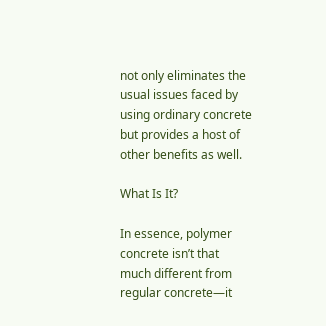not only eliminates the usual issues faced by using ordinary concrete but provides a host of other benefits as well.

What Is It?

In essence, polymer concrete isn’t that much different from regular concrete—it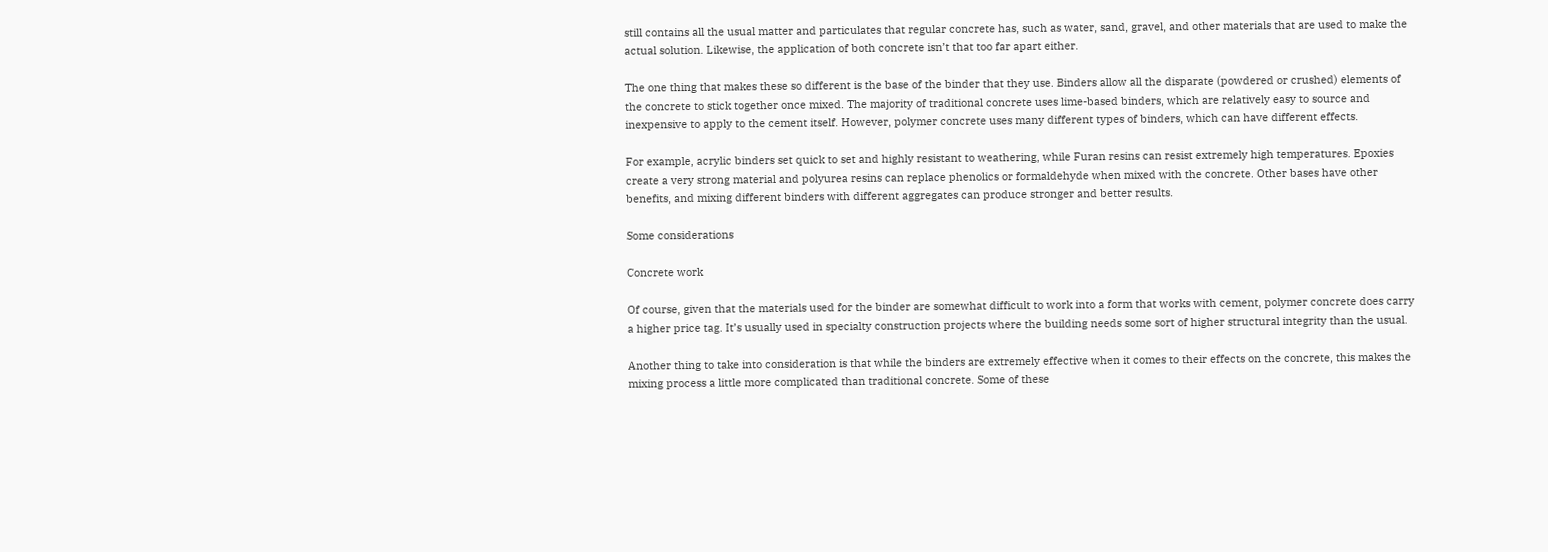still contains all the usual matter and particulates that regular concrete has, such as water, sand, gravel, and other materials that are used to make the actual solution. Likewise, the application of both concrete isn’t that too far apart either.

The one thing that makes these so different is the base of the binder that they use. Binders allow all the disparate (powdered or crushed) elements of the concrete to stick together once mixed. The majority of traditional concrete uses lime-based binders, which are relatively easy to source and inexpensive to apply to the cement itself. However, polymer concrete uses many different types of binders, which can have different effects.

For example, acrylic binders set quick to set and highly resistant to weathering, while Furan resins can resist extremely high temperatures. Epoxies create a very strong material and polyurea resins can replace phenolics or formaldehyde when mixed with the concrete. Other bases have other benefits, and mixing different binders with different aggregates can produce stronger and better results.

Some considerations

Concrete work

Of course, given that the materials used for the binder are somewhat difficult to work into a form that works with cement, polymer concrete does carry a higher price tag. It’s usually used in specialty construction projects where the building needs some sort of higher structural integrity than the usual.

Another thing to take into consideration is that while the binders are extremely effective when it comes to their effects on the concrete, this makes the mixing process a little more complicated than traditional concrete. Some of these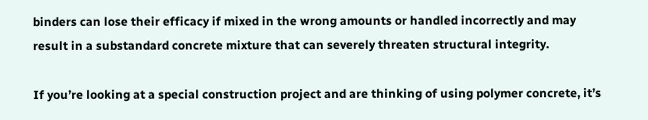binders can lose their efficacy if mixed in the wrong amounts or handled incorrectly and may result in a substandard concrete mixture that can severely threaten structural integrity.

If you’re looking at a special construction project and are thinking of using polymer concrete, it’s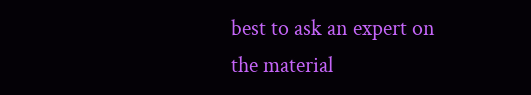best to ask an expert on the material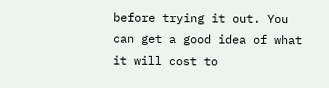before trying it out. You can get a good idea of what it will cost to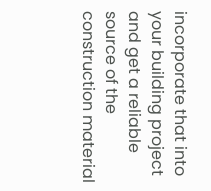incorporate that into your building project and get a reliable source of the construction material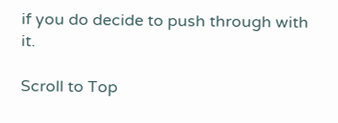if you do decide to push through with it.

Scroll to Top